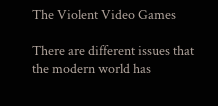The Violent Video Games

There are different issues that the modern world has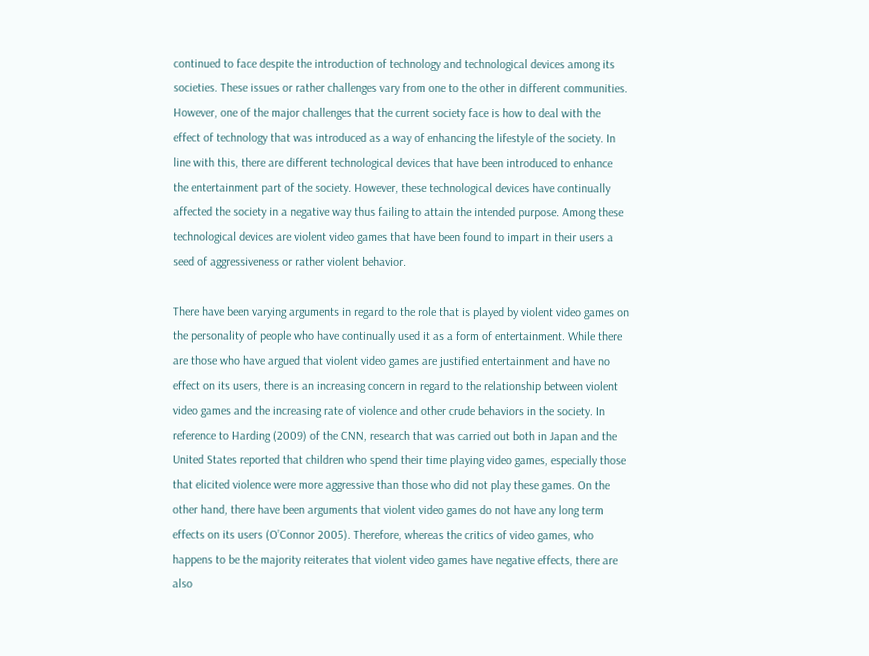continued to face despite the introduction of technology and technological devices among its societies. These issues or rather challenges vary from one to the other in different communities. However, one of the major challenges that the current society face is how to deal with the effect of technology that was introduced as a way of enhancing the lifestyle of the society. In line with this, there are different technological devices that have been introduced to enhance the entertainment part of the society. However, these technological devices have continually affected the society in a negative way thus failing to attain the intended purpose. Among these technological devices are violent video games that have been found to impart in their users a seed of aggressiveness or rather violent behavior.

There have been varying arguments in regard to the role that is played by violent video games on the personality of people who have continually used it as a form of entertainment. While there are those who have argued that violent video games are justified entertainment and have no effect on its users, there is an increasing concern in regard to the relationship between violent video games and the increasing rate of violence and other crude behaviors in the society. In reference to Harding (2009) of the CNN, research that was carried out both in Japan and the United States reported that children who spend their time playing video games, especially those that elicited violence were more aggressive than those who did not play these games. On the other hand, there have been arguments that violent video games do not have any long term effects on its users (O’Connor 2005). Therefore, whereas the critics of video games, who happens to be the majority reiterates that violent video games have negative effects, there are also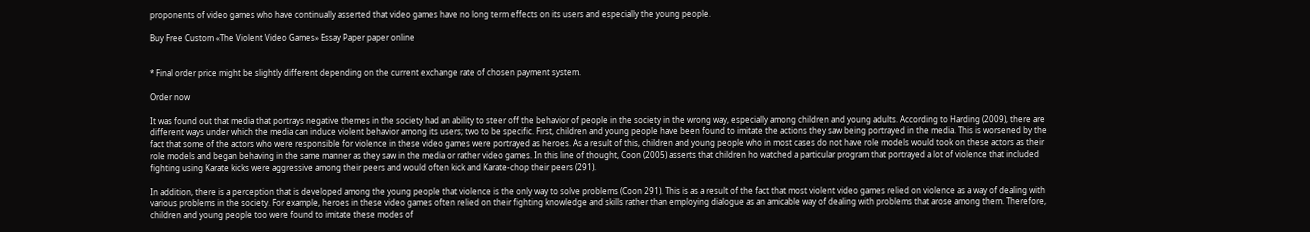proponents of video games who have continually asserted that video games have no long term effects on its users and especially the young people.

Buy Free Custom «The Violent Video Games» Essay Paper paper online


* Final order price might be slightly different depending on the current exchange rate of chosen payment system.

Order now

It was found out that media that portrays negative themes in the society had an ability to steer off the behavior of people in the society in the wrong way, especially among children and young adults. According to Harding (2009), there are different ways under which the media can induce violent behavior among its users; two to be specific. First, children and young people have been found to imitate the actions they saw being portrayed in the media. This is worsened by the fact that some of the actors who were responsible for violence in these video games were portrayed as heroes. As a result of this, children and young people who in most cases do not have role models would took on these actors as their role models and began behaving in the same manner as they saw in the media or rather video games. In this line of thought, Coon (2005) asserts that children ho watched a particular program that portrayed a lot of violence that included fighting using Karate kicks were aggressive among their peers and would often kick and Karate-chop their peers (291).

In addition, there is a perception that is developed among the young people that violence is the only way to solve problems (Coon 291). This is as a result of the fact that most violent video games relied on violence as a way of dealing with various problems in the society. For example, heroes in these video games often relied on their fighting knowledge and skills rather than employing dialogue as an amicable way of dealing with problems that arose among them. Therefore, children and young people too were found to imitate these modes of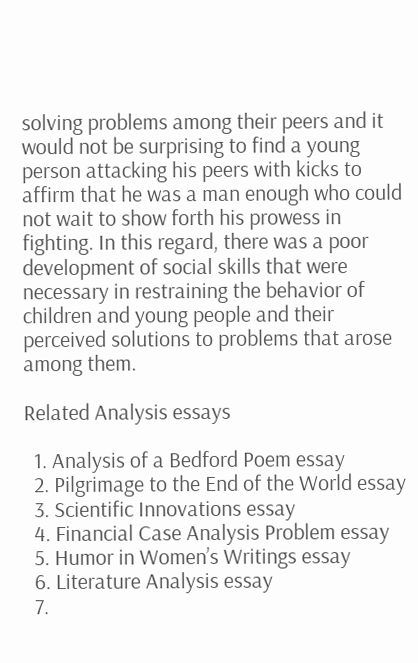solving problems among their peers and it would not be surprising to find a young person attacking his peers with kicks to affirm that he was a man enough who could not wait to show forth his prowess in fighting. In this regard, there was a poor development of social skills that were necessary in restraining the behavior of children and young people and their perceived solutions to problems that arose among them.

Related Analysis essays

  1. Analysis of a Bedford Poem essay
  2. Pilgrimage to the End of the World essay
  3. Scientific Innovations essay
  4. Financial Case Analysis Problem essay
  5. Humor in Women’s Writings essay
  6. Literature Analysis essay
  7.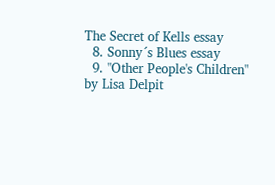The Secret of Kells essay
  8. Sonny´s Blues essay
  9. "Other People's Children" by Lisa Delpit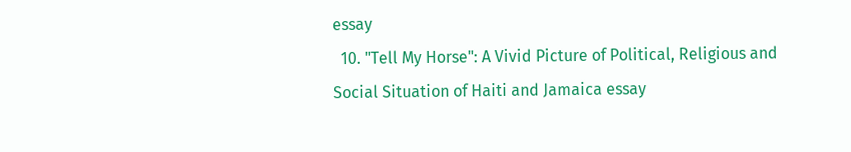essay
  10. "Tell My Horse": A Vivid Picture of Political, Religious and Social Situation of Haiti and Jamaica essay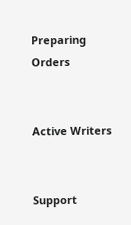Preparing Orders


Active Writers


Support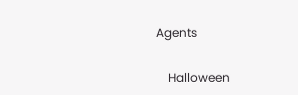Agents


    Halloween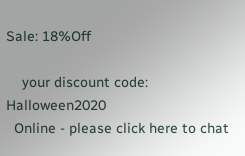Sale: 18%Off

    your discount code: Halloween2020
  Online - please click here to chat